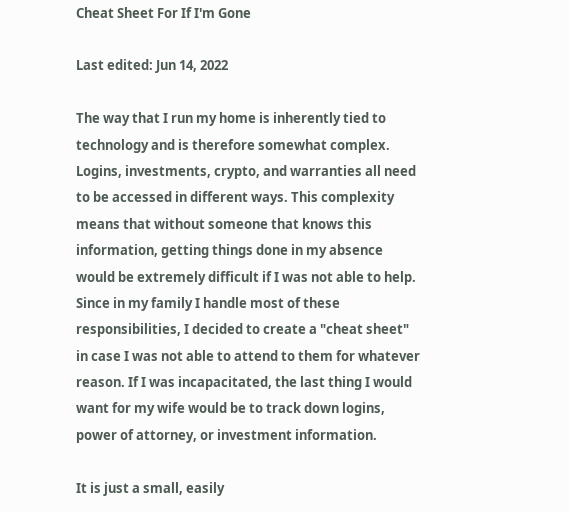Cheat Sheet For If I'm Gone

Last edited: Jun 14, 2022

The way that I run my home is inherently tied to technology and is therefore somewhat complex. Logins, investments, crypto, and warranties all need to be accessed in different ways. This complexity means that without someone that knows this information, getting things done in my absence would be extremely difficult if I was not able to help. Since in my family I handle most of these responsibilities, I decided to create a "cheat sheet" in case I was not able to attend to them for whatever reason. If I was incapacitated, the last thing I would want for my wife would be to track down logins, power of attorney, or investment information.

It is just a small, easily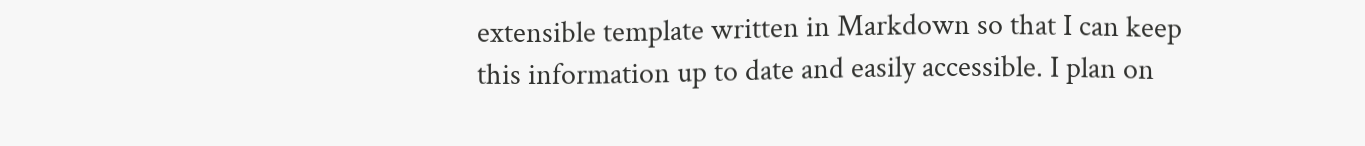extensible template written in Markdown so that I can keep this information up to date and easily accessible. I plan on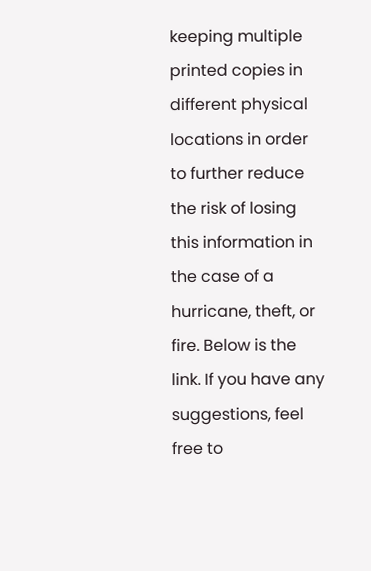keeping multiple printed copies in different physical locations in order to further reduce the risk of losing this information in the case of a hurricane, theft, or fire. Below is the link. If you have any suggestions, feel free to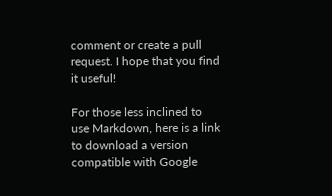comment or create a pull request. I hope that you find it useful!

For those less inclined to use Markdown, here is a link to download a version compatible with Google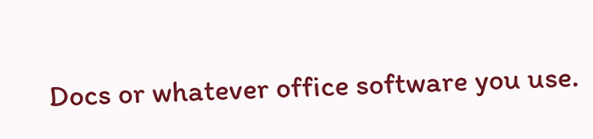Docs or whatever office software you use.